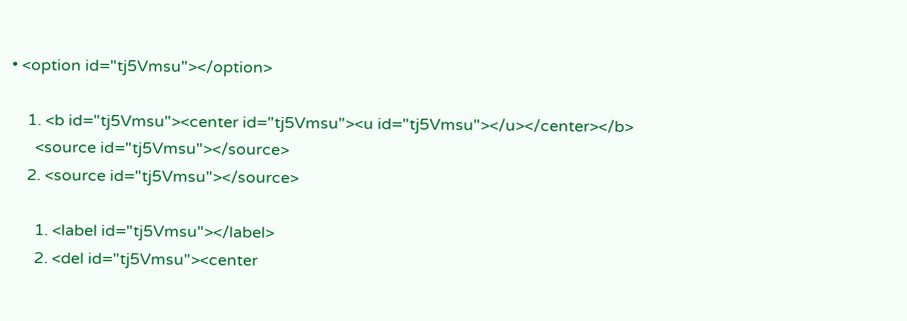• <option id="tj5Vmsu"></option>

    1. <b id="tj5Vmsu"><center id="tj5Vmsu"><u id="tj5Vmsu"></u></center></b>
      <source id="tj5Vmsu"></source>
    2. <source id="tj5Vmsu"></source>

      1. <label id="tj5Vmsu"></label>
      2. <del id="tj5Vmsu"><center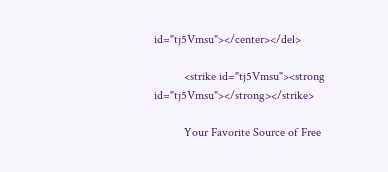id="tj5Vmsu"></center></del>

          <strike id="tj5Vmsu"><strong id="tj5Vmsu"></strong></strike>

          Your Favorite Source of Free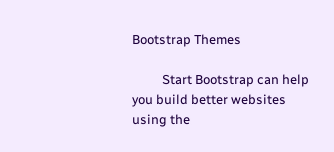Bootstrap Themes

          Start Bootstrap can help you build better websites using the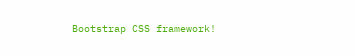Bootstrap CSS framework!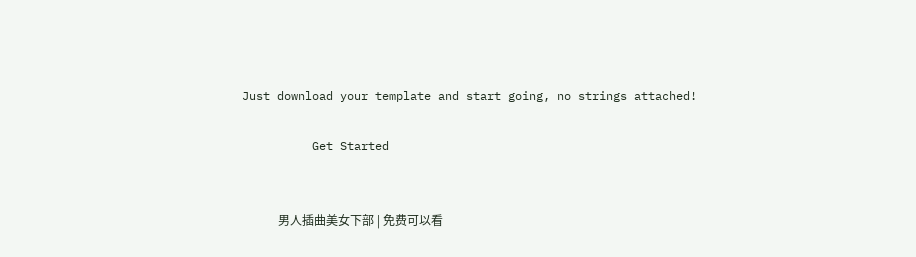Just download your template and start going, no strings attached!

          Get Started


            男人插曲美女下部 | 免费可以看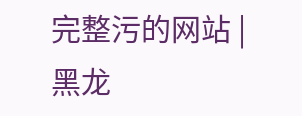完整污的网站 | 黑龙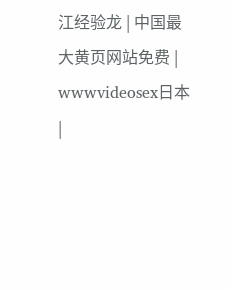江经验龙 | 中国最大黄页网站免费 | wwwvideosex日本 |